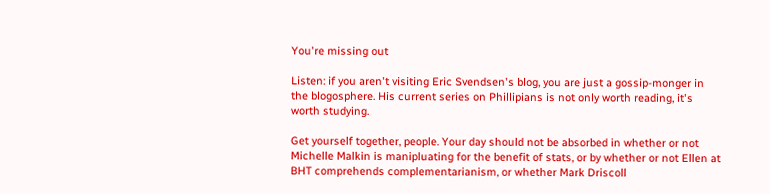You're missing out

Listen: if you aren't visiting Eric Svendsen's blog, you are just a gossip-monger in the blogosphere. His current series on Phillipians is not only worth reading, it's worth studying.

Get yourself together, people. Your day should not be absorbed in whether or not Michelle Malkin is manipluating for the benefit of stats, or by whether or not Ellen at BHT comprehends complementarianism, or whether Mark Driscoll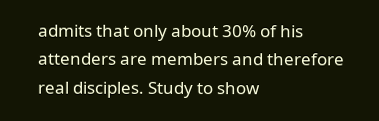admits that only about 30% of his attenders are members and therefore real disciples. Study to show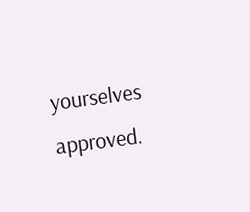yourselves approved.